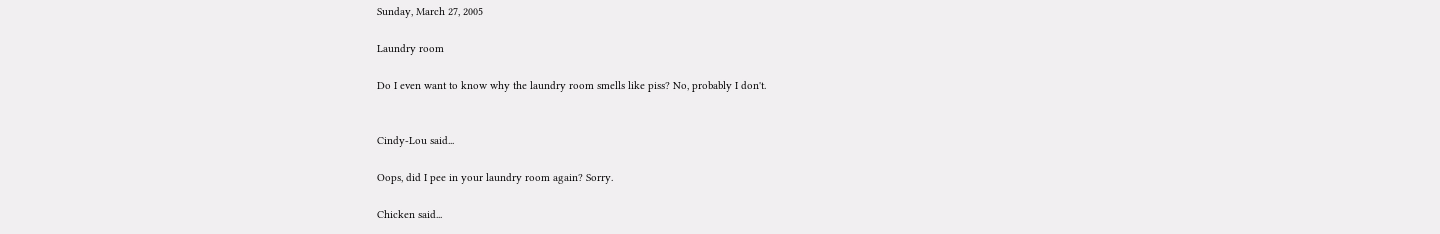Sunday, March 27, 2005

Laundry room

Do I even want to know why the laundry room smells like piss? No, probably I don't.


Cindy-Lou said...

Oops, did I pee in your laundry room again? Sorry.

Chicken said...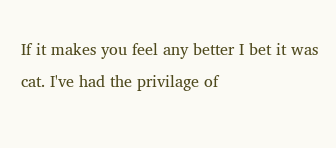If it makes you feel any better I bet it was cat. I've had the privilage of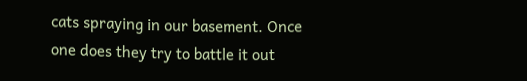cats spraying in our basement. Once one does they try to battle it out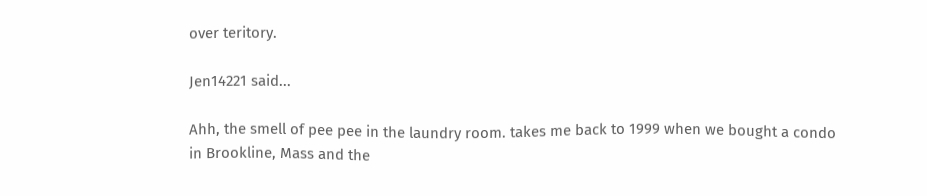over teritory.

Jen14221 said...

Ahh, the smell of pee pee in the laundry room. takes me back to 1999 when we bought a condo in Brookline, Mass and the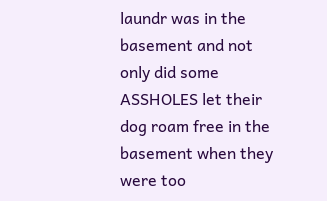laundr was in the basement and not only did some ASSHOLES let their dog roam free in the basement when they were too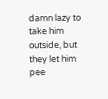damn lazy to take him outside, but they let him pee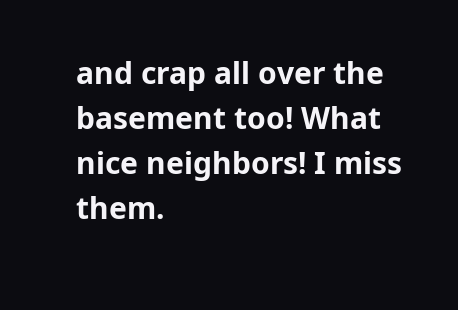and crap all over the basement too! What nice neighbors! I miss them.